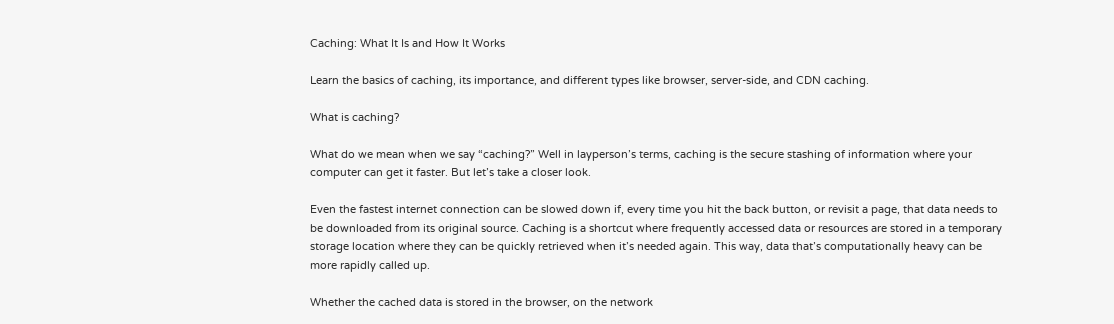Caching: What It Is and How It Works

Learn the basics of caching, its importance, and different types like browser, server-side, and CDN caching.

What is caching?

What do we mean when we say “caching?” Well in layperson’s terms, caching is the secure stashing of information where your computer can get it faster. But let’s take a closer look.

Even the fastest internet connection can be slowed down if, every time you hit the back button, or revisit a page, that data needs to be downloaded from its original source. Caching is a shortcut where frequently accessed data or resources are stored in a temporary storage location where they can be quickly retrieved when it’s needed again. This way, data that’s computationally heavy can be more rapidly called up.

Whether the cached data is stored in the browser, on the network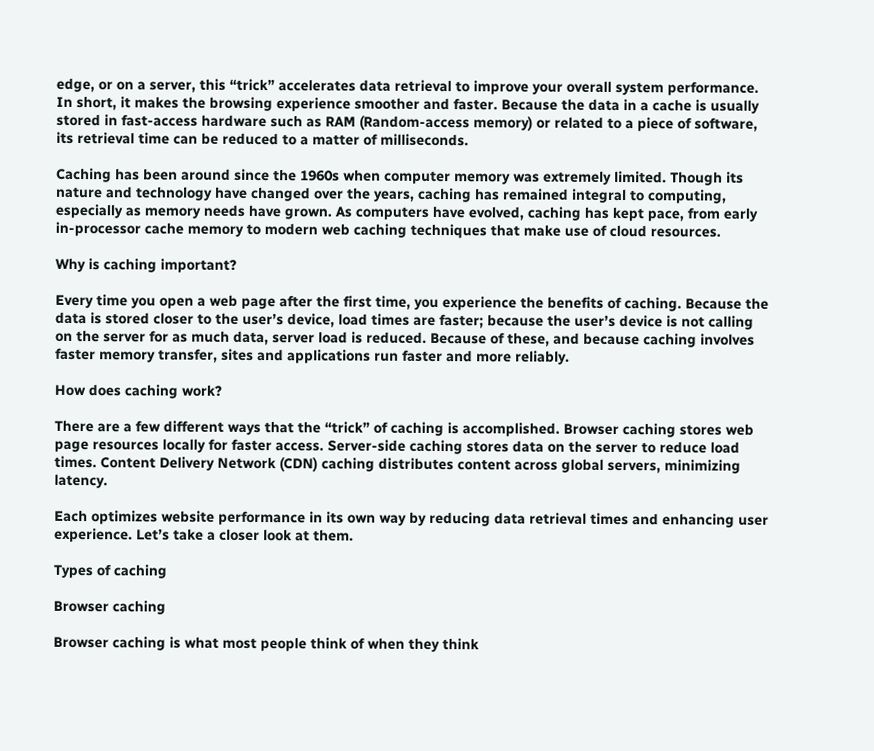edge, or on a server, this “trick” accelerates data retrieval to improve your overall system performance. In short, it makes the browsing experience smoother and faster. Because the data in a cache is usually stored in fast-access hardware such as RAM (Random-access memory) or related to a piece of software, its retrieval time can be reduced to a matter of milliseconds.

Caching has been around since the 1960s when computer memory was extremely limited. Though its nature and technology have changed over the years, caching has remained integral to computing, especially as memory needs have grown. As computers have evolved, caching has kept pace, from early in-processor cache memory to modern web caching techniques that make use of cloud resources.

Why is caching important?

Every time you open a web page after the first time, you experience the benefits of caching. Because the data is stored closer to the user’s device, load times are faster; because the user’s device is not calling on the server for as much data, server load is reduced. Because of these, and because caching involves faster memory transfer, sites and applications run faster and more reliably.

How does caching work?

There are a few different ways that the “trick” of caching is accomplished. Browser caching stores web page resources locally for faster access. Server-side caching stores data on the server to reduce load times. Content Delivery Network (CDN) caching distributes content across global servers, minimizing latency.

Each optimizes website performance in its own way by reducing data retrieval times and enhancing user experience. Let’s take a closer look at them.

Types of caching

Browser caching

Browser caching is what most people think of when they think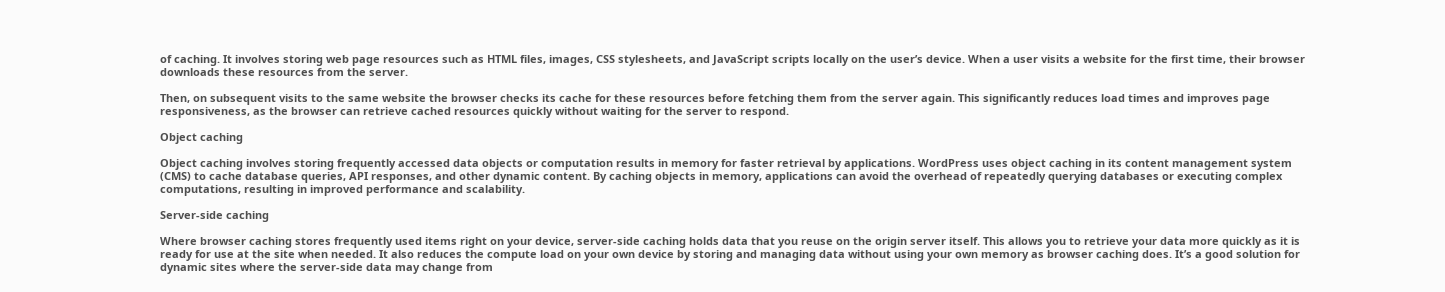of caching. It involves storing web page resources such as HTML files, images, CSS stylesheets, and JavaScript scripts locally on the user’s device. When a user visits a website for the first time, their browser downloads these resources from the server.

Then, on subsequent visits to the same website the browser checks its cache for these resources before fetching them from the server again. This significantly reduces load times and improves page responsiveness, as the browser can retrieve cached resources quickly without waiting for the server to respond.

Object caching

Object caching involves storing frequently accessed data objects or computation results in memory for faster retrieval by applications. WordPress uses object caching in its content management system (CMS) to cache database queries, API responses, and other dynamic content. By caching objects in memory, applications can avoid the overhead of repeatedly querying databases or executing complex computations, resulting in improved performance and scalability.

Server-side caching

Where browser caching stores frequently used items right on your device, server-side caching holds data that you reuse on the origin server itself. This allows you to retrieve your data more quickly as it is ready for use at the site when needed. It also reduces the compute load on your own device by storing and managing data without using your own memory as browser caching does. It’s a good solution for dynamic sites where the server-side data may change from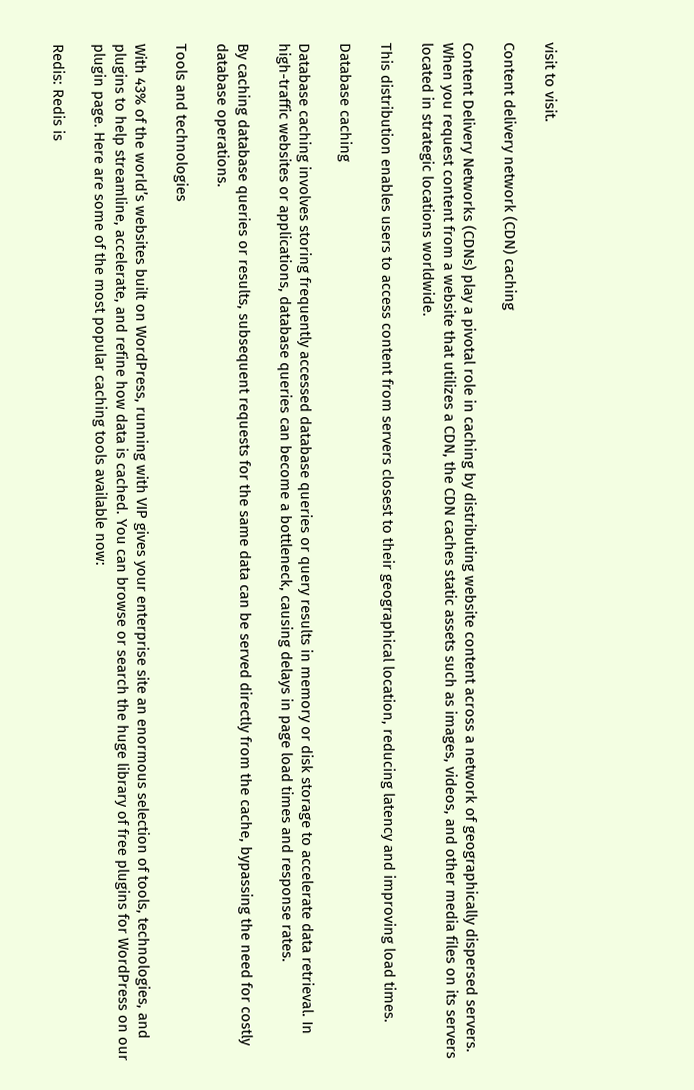visit to visit.

Content delivery network (CDN) caching

Content Delivery Networks (CDNs) play a pivotal role in caching by distributing website content across a network of geographically dispersed servers. When you request content from a website that utilizes a CDN, the CDN caches static assets such as images, videos, and other media files on its servers located in strategic locations worldwide.

This distribution enables users to access content from servers closest to their geographical location, reducing latency and improving load times.

Database caching

Database caching involves storing frequently accessed database queries or query results in memory or disk storage to accelerate data retrieval. In high-traffic websites or applications, database queries can become a bottleneck, causing delays in page load times and response rates.

By caching database queries or results, subsequent requests for the same data can be served directly from the cache, bypassing the need for costly database operations.

Tools and technologies

With 43% of the world’s websites built on WordPress, running with VIP gives your enterprise site an enormous selection of tools, technologies, and plugins to help streamline, accelerate, and refine how data is cached. You can browse or search the huge library of free plugins for WordPress on our plugin page. Here are some of the most popular caching tools available now:

Redis: Redis is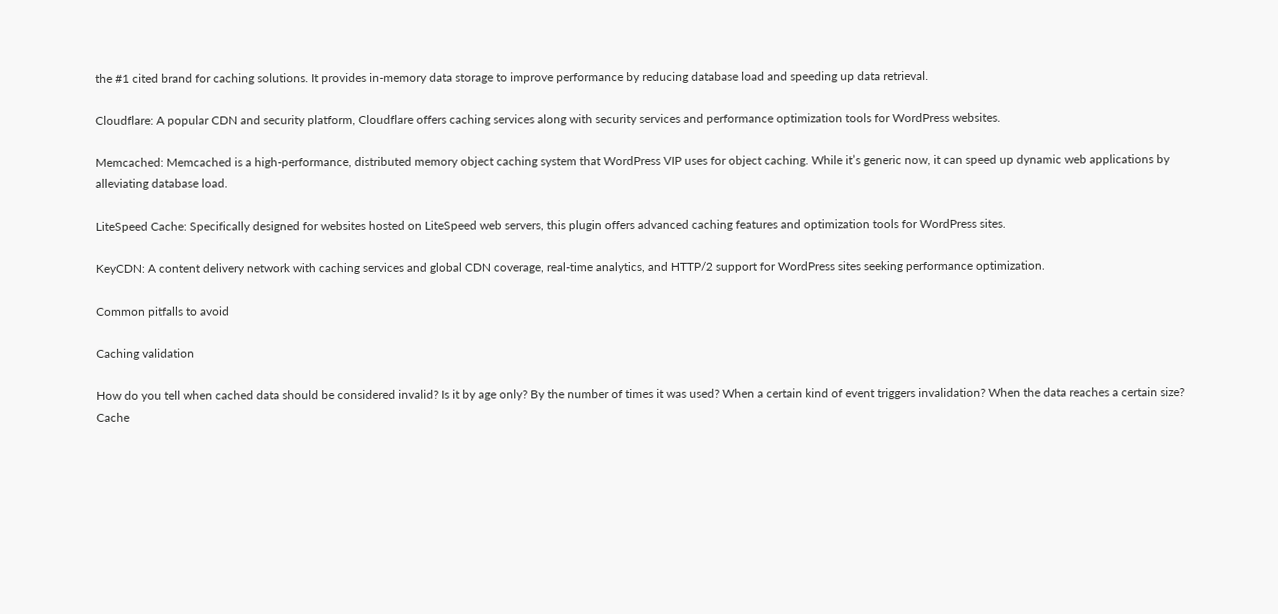the #1 cited brand for caching solutions. It provides in-memory data storage to improve performance by reducing database load and speeding up data retrieval.

Cloudflare: A popular CDN and security platform, Cloudflare offers caching services along with security services and performance optimization tools for WordPress websites.

Memcached: Memcached is a high-performance, distributed memory object caching system that WordPress VIP uses for object caching. While it’s generic now, it can speed up dynamic web applications by alleviating database load.

LiteSpeed Cache: Specifically designed for websites hosted on LiteSpeed web servers, this plugin offers advanced caching features and optimization tools for WordPress sites.

KeyCDN: A content delivery network with caching services and global CDN coverage, real-time analytics, and HTTP/2 support for WordPress sites seeking performance optimization.

Common pitfalls to avoid

Caching validation

How do you tell when cached data should be considered invalid? Is it by age only? By the number of times it was used? When a certain kind of event triggers invalidation? When the data reaches a certain size? Cache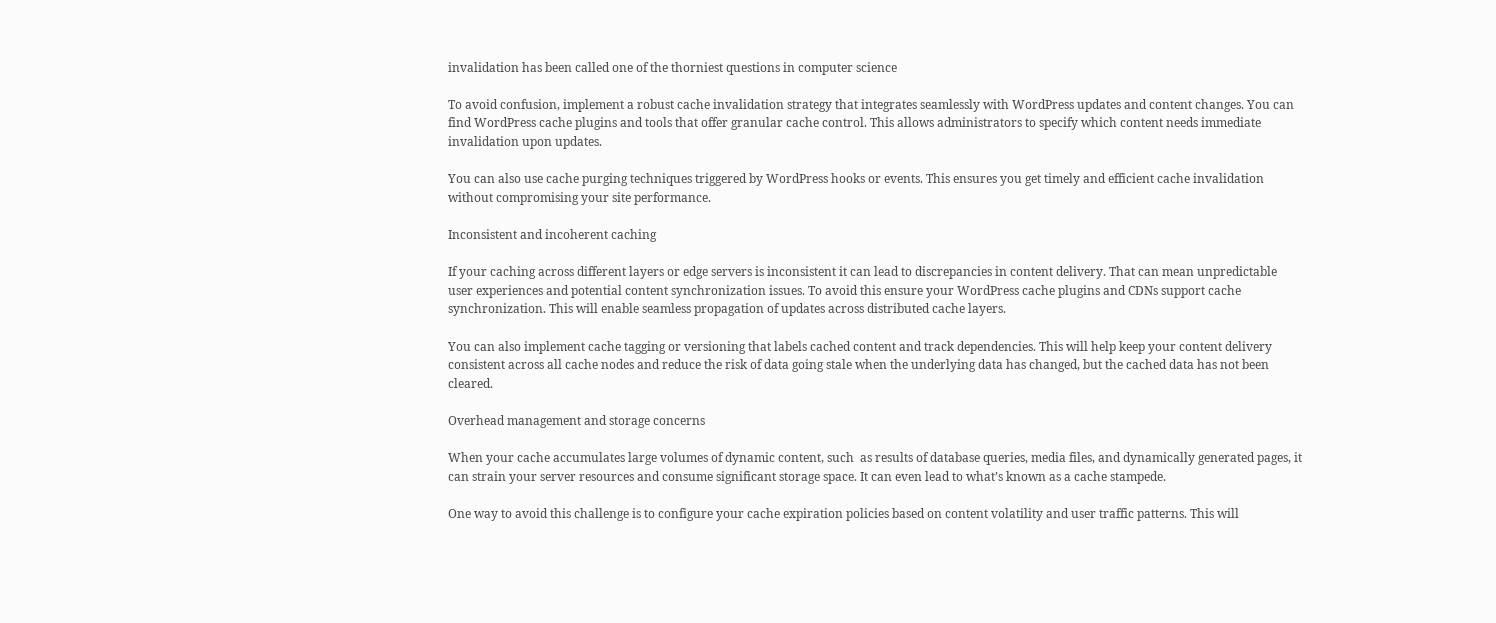invalidation has been called one of the thorniest questions in computer science

To avoid confusion, implement a robust cache invalidation strategy that integrates seamlessly with WordPress updates and content changes. You can find WordPress cache plugins and tools that offer granular cache control. This allows administrators to specify which content needs immediate invalidation upon updates.

You can also use cache purging techniques triggered by WordPress hooks or events. This ensures you get timely and efficient cache invalidation without compromising your site performance.

Inconsistent and incoherent caching

If your caching across different layers or edge servers is inconsistent it can lead to discrepancies in content delivery. That can mean unpredictable user experiences and potential content synchronization issues. To avoid this ensure your WordPress cache plugins and CDNs support cache synchronization. This will enable seamless propagation of updates across distributed cache layers.

You can also implement cache tagging or versioning that labels cached content and track dependencies. This will help keep your content delivery consistent across all cache nodes and reduce the risk of data going stale when the underlying data has changed, but the cached data has not been cleared.

Overhead management and storage concerns

When your cache accumulates large volumes of dynamic content, such  as results of database queries, media files, and dynamically generated pages, it can strain your server resources and consume significant storage space. It can even lead to what’s known as a cache stampede.

One way to avoid this challenge is to configure your cache expiration policies based on content volatility and user traffic patterns. This will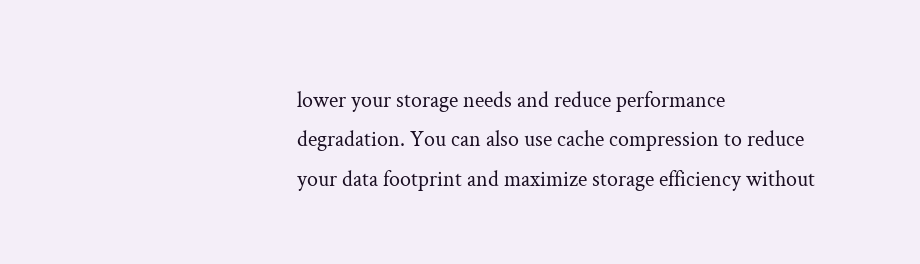lower your storage needs and reduce performance degradation. You can also use cache compression to reduce your data footprint and maximize storage efficiency without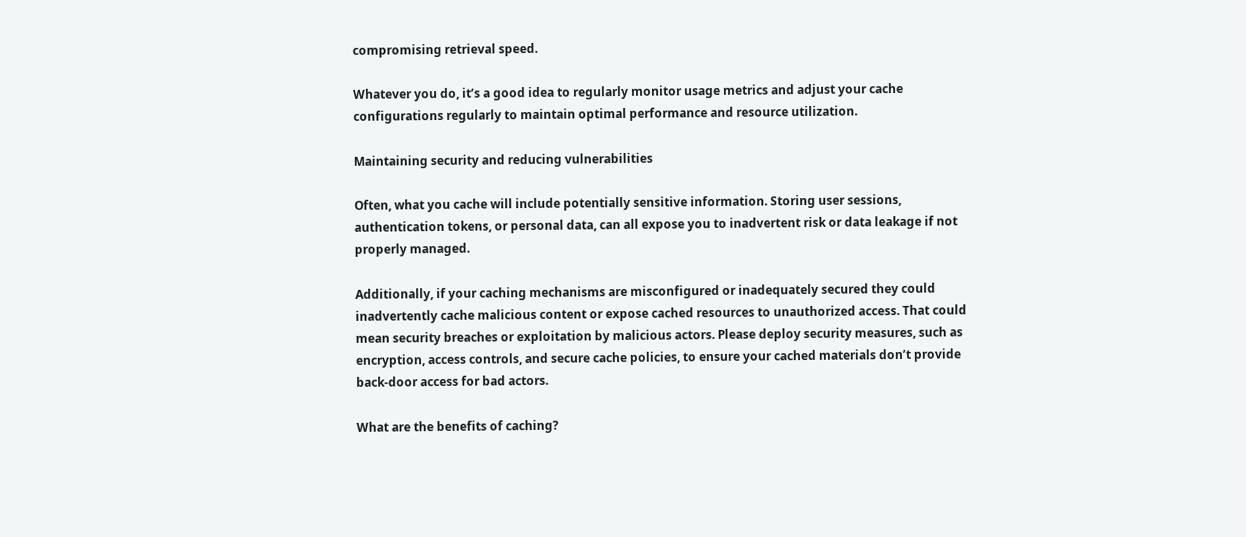compromising retrieval speed.

Whatever you do, it’s a good idea to regularly monitor usage metrics and adjust your cache configurations regularly to maintain optimal performance and resource utilization.

Maintaining security and reducing vulnerabilities

Often, what you cache will include potentially sensitive information. Storing user sessions, authentication tokens, or personal data, can all expose you to inadvertent risk or data leakage if not properly managed.

Additionally, if your caching mechanisms are misconfigured or inadequately secured they could inadvertently cache malicious content or expose cached resources to unauthorized access. That could mean security breaches or exploitation by malicious actors. Please deploy security measures, such as encryption, access controls, and secure cache policies, to ensure your cached materials don’t provide back-door access for bad actors.

What are the benefits of caching?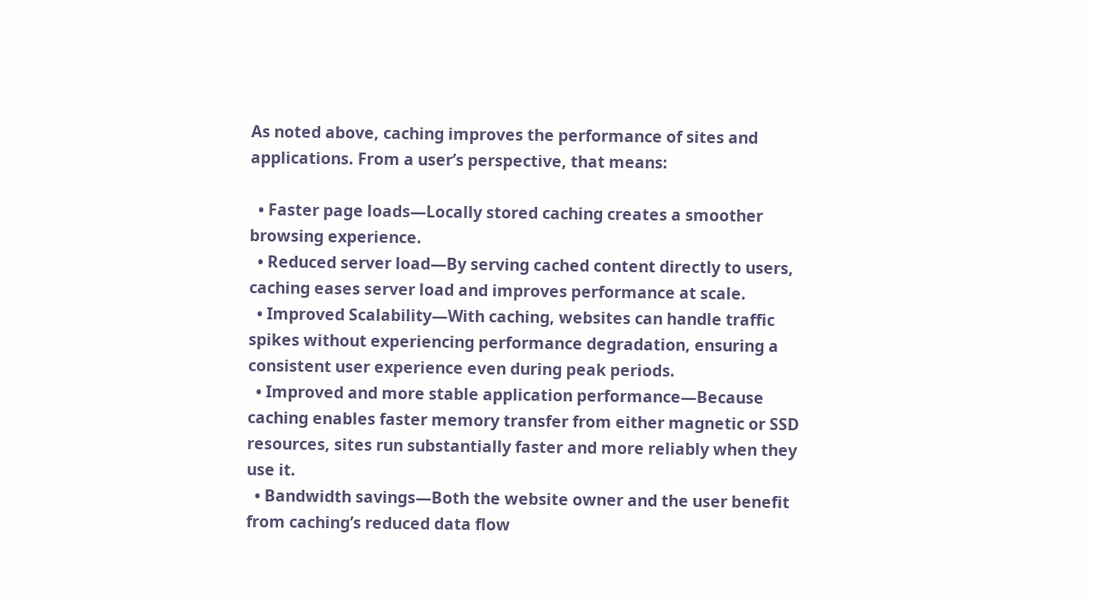As noted above, caching improves the performance of sites and applications. From a user’s perspective, that means:

  • Faster page loads—Locally stored caching creates a smoother browsing experience.
  • Reduced server load—By serving cached content directly to users, caching eases server load and improves performance at scale.
  • Improved Scalability—With caching, websites can handle traffic spikes without experiencing performance degradation, ensuring a consistent user experience even during peak periods.
  • Improved and more stable application performance—Because caching enables faster memory transfer from either magnetic or SSD resources, sites run substantially faster and more reliably when they use it.
  • Bandwidth savings—Both the website owner and the user benefit from caching’s reduced data flow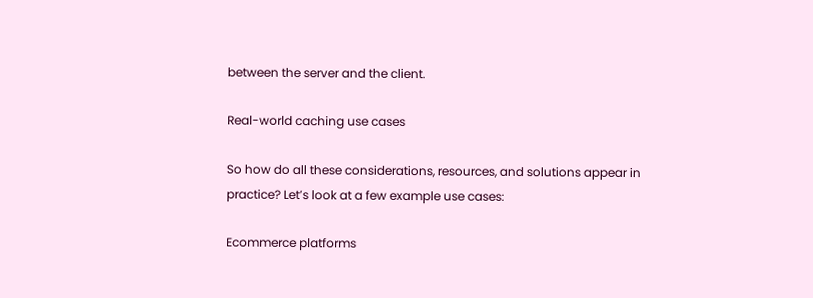between the server and the client.

Real-world caching use cases

So how do all these considerations, resources, and solutions appear in practice? Let’s look at a few example use cases:

Ecommerce platforms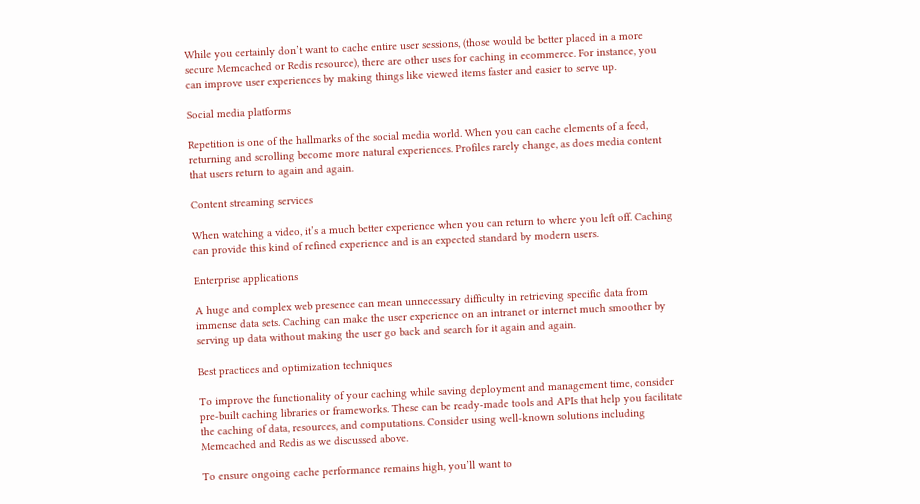While you certainly don’t want to cache entire user sessions, (those would be better placed in a more secure Memcached or Redis resource), there are other uses for caching in ecommerce. For instance, you can improve user experiences by making things like viewed items faster and easier to serve up.

Social media platforms

Repetition is one of the hallmarks of the social media world. When you can cache elements of a feed, returning and scrolling become more natural experiences. Profiles rarely change, as does media content that users return to again and again.

Content streaming services

When watching a video, it’s a much better experience when you can return to where you left off. Caching can provide this kind of refined experience and is an expected standard by modern users.

Enterprise applications

A huge and complex web presence can mean unnecessary difficulty in retrieving specific data from immense data sets. Caching can make the user experience on an intranet or internet much smoother by serving up data without making the user go back and search for it again and again.

Best practices and optimization techniques

To improve the functionality of your caching while saving deployment and management time, consider pre-built caching libraries or frameworks. These can be ready-made tools and APIs that help you facilitate the caching of data, resources, and computations. Consider using well-known solutions including Memcached and Redis as we discussed above.

To ensure ongoing cache performance remains high, you’ll want to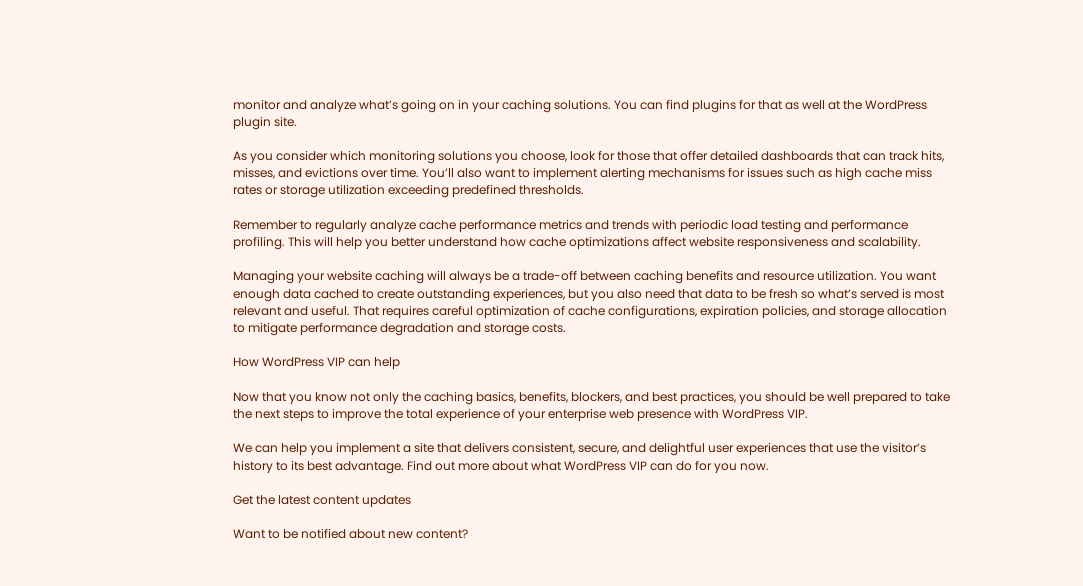monitor and analyze what’s going on in your caching solutions. You can find plugins for that as well at the WordPress plugin site.

As you consider which monitoring solutions you choose, look for those that offer detailed dashboards that can track hits, misses, and evictions over time. You’ll also want to implement alerting mechanisms for issues such as high cache miss rates or storage utilization exceeding predefined thresholds.

Remember to regularly analyze cache performance metrics and trends with periodic load testing and performance profiling. This will help you better understand how cache optimizations affect website responsiveness and scalability.

Managing your website caching will always be a trade-off between caching benefits and resource utilization. You want enough data cached to create outstanding experiences, but you also need that data to be fresh so what’s served is most relevant and useful. That requires careful optimization of cache configurations, expiration policies, and storage allocation to mitigate performance degradation and storage costs.

How WordPress VIP can help

Now that you know not only the caching basics, benefits, blockers, and best practices, you should be well prepared to take the next steps to improve the total experience of your enterprise web presence with WordPress VIP.

We can help you implement a site that delivers consistent, secure, and delightful user experiences that use the visitor’s history to its best advantage. Find out more about what WordPress VIP can do for you now.

Get the latest content updates

Want to be notified about new content?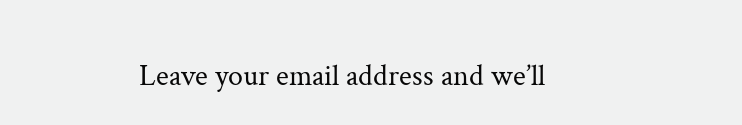Leave your email address and we’ll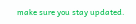make sure you stay updated.